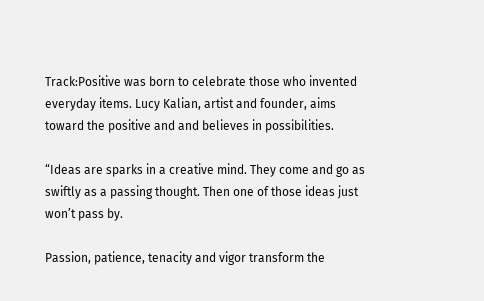Track:Positive was born to celebrate those who invented everyday items. Lucy Kalian, artist and founder, aims toward the positive and and believes in possibilities.

“Ideas are sparks in a creative mind. They come and go as swiftly as a passing thought. Then one of those ideas just won’t pass by.

Passion, patience, tenacity and vigor transform the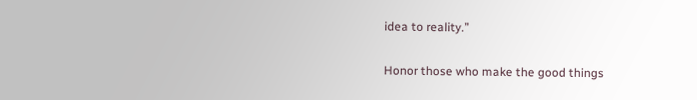idea to reality.”

Honor those who make the good things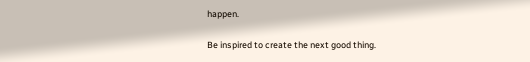happen.

Be inspired to create the next good thing.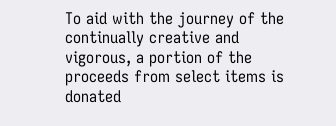To aid with the journey of the continually creative and vigorous, a portion of the proceeds from select items is donated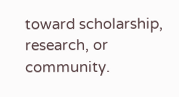toward scholarship, research, or community.